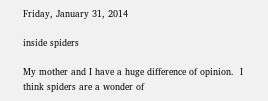Friday, January 31, 2014

inside spiders

My mother and I have a huge difference of opinion.  I think spiders are a wonder of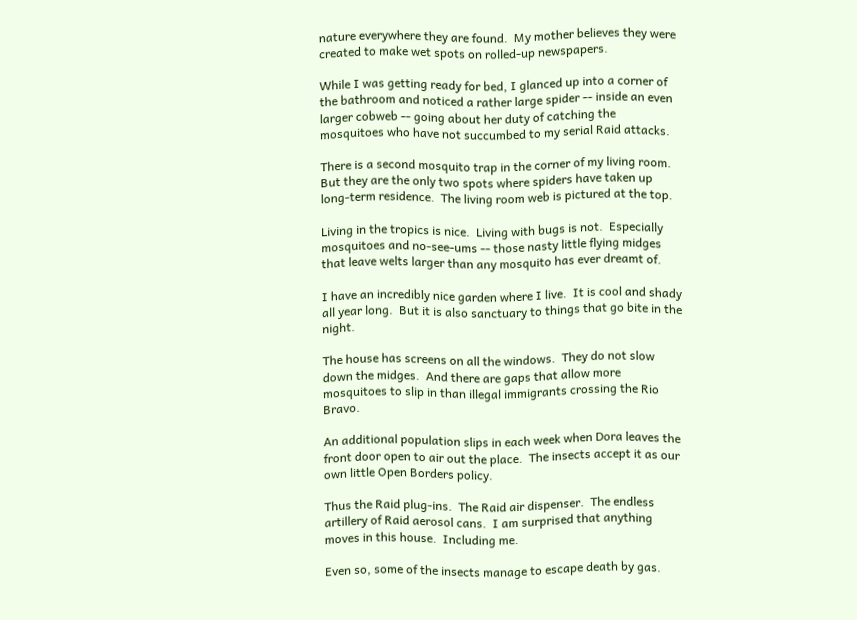nature everywhere they are found.  My mother believes they were created to make wet spots on rolled-up newspapers.

While I was getting ready for bed, I glanced up into a corner of the bathroom and noticed a rather large spider -- inside an even larger cobweb -- going about her duty of catching the mosquitoes who have not succumbed to my serial Raid attacks.

There is a second mosquito trap in the corner of my living room.  But they are the only two spots where spiders have taken up long-term residence.  The living room web is pictured at the top.

Living in the tropics is nice.  Living with bugs is not.  Especially mosquitoes and no-see-ums -- those nasty little flying midges that leave welts larger than any mosquito has ever dreamt of.

I have an incredibly nice garden where I live.  It is cool and shady all year long.  But it is also sanctuary to things that go bite in the night.

The house has screens on all the windows.  They do not slow down the midges.  And there are gaps that allow more mosquitoes to slip in than illegal immigrants crossing the Rio Bravo.

An additional population slips in each week when Dora leaves the front door open to air out the place.  The insects accept it as our own little Open Borders policy.

Thus the Raid plug-ins.  The Raid air dispenser.  The endless artillery of Raid aerosol cans.  I am surprised that anything moves in this house.  Including me.

Even so, some of the insects manage to escape death by gas.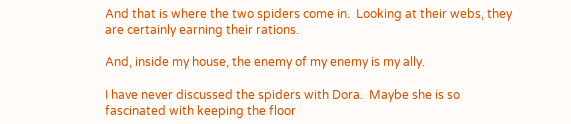And that is where the two spiders come in.  Looking at their webs, they are certainly earning their rations.

And, inside my house, the enemy of my enemy is my ally.

I have never discussed the spiders with Dora.  Maybe she is so fascinated with keeping the floor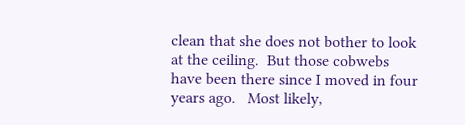clean that she does not bother to look at the ceiling.  But those cobwebs have been there since I moved in four years ago.   Most likely,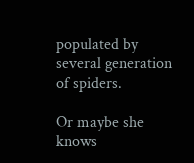populated by several generation of spiders.

Or maybe she knows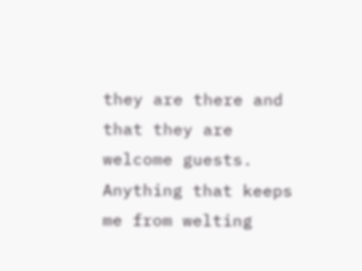they are there and that they are welcome guests.  Anything that keeps me from welting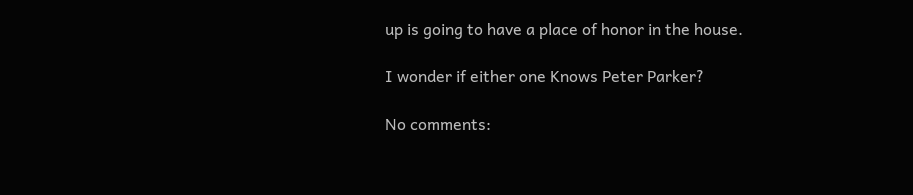up is going to have a place of honor in the house.

I wonder if either one Knows Peter Parker?

No comments: